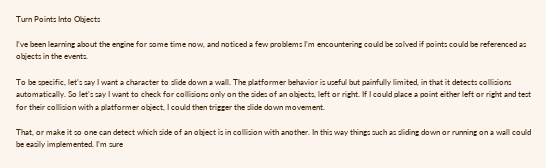Turn Points Into Objects

I’ve been learning about the engine for some time now, and noticed a few problems I’m encountering could be solved if points could be referenced as objects in the events.

To be specific, let’s say I want a character to slide down a wall. The platformer behavior is useful but painfully limited, in that it detects collisions automatically. So let’s say I want to check for collisions only on the sides of an objects, left or right. If I could place a point either left or right and test for their collision with a platformer object, I could then trigger the slide down movement.

That, or make it so one can detect which side of an object is in collision with another. In this way things such as sliding down or running on a wall could be easily implemented. I’m sure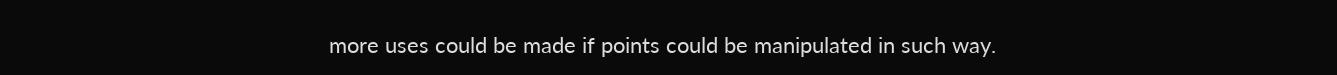more uses could be made if points could be manipulated in such way.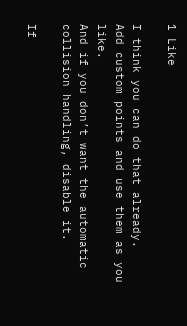1 Like

I think you can do that already.
Add custom points and use them as you like.
And if you don’t want the automatic collision handling, disable it.

If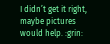I didn’t get it right, maybe pictures would help. :grin: